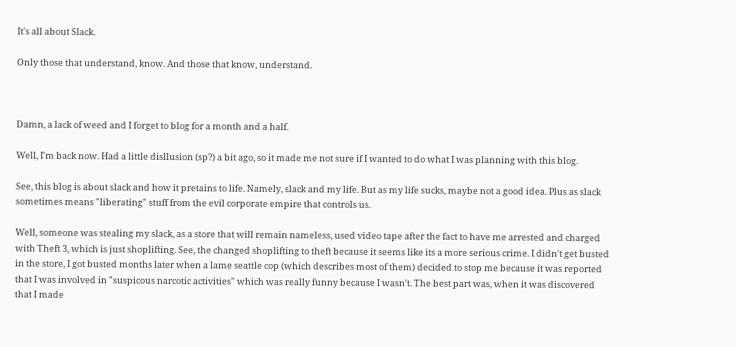It's all about Slack.

Only those that understand, know. And those that know, understand.



Damn, a lack of weed and I forget to blog for a month and a half.

Well, I'm back now. Had a little disllusion (sp?) a bit ago, so it made me not sure if I wanted to do what I was planning with this blog.

See, this blog is about slack and how it pretains to life. Namely, slack and my life. But as my life sucks, maybe not a good idea. Plus as slack sometimes means "liberating" stuff from the evil corporate empire that controls us.

Well, someone was stealing my slack, as a store that will remain nameless, used video tape after the fact to have me arrested and charged with Theft 3, which is just shoplifting. See, the changed shoplifting to theft because it seems like its a more serious crime. I didn't get busted in the store, I got busted months later when a lame seattle cop (which describes most of them) decided to stop me because it was reported that I was involved in "suspicous narcotic activities" which was really funny because I wasn't. The best part was, when it was discovered that I made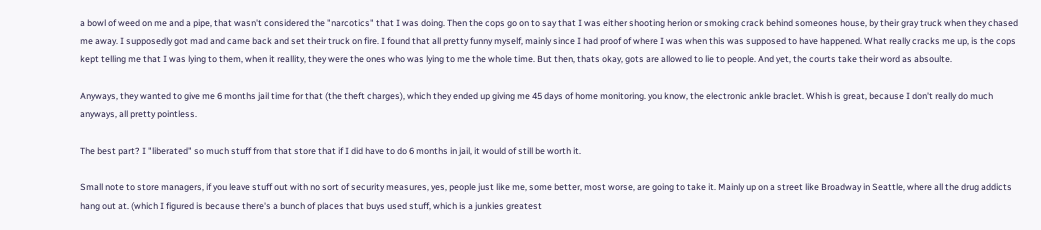a bowl of weed on me and a pipe, that wasn't considered the "narcotics" that I was doing. Then the cops go on to say that I was either shooting herion or smoking crack behind someones house, by their gray truck when they chased me away. I supposedly got mad and came back and set their truck on fire. I found that all pretty funny myself, mainly since I had proof of where I was when this was supposed to have happened. What really cracks me up, is the cops kept telling me that I was lying to them, when it reallity, they were the ones who was lying to me the whole time. But then, thats okay, gots are allowed to lie to people. And yet, the courts take their word as absoulte.

Anyways, they wanted to give me 6 months jail time for that (the theft charges), which they ended up giving me 45 days of home monitoring. you know, the electronic ankle braclet. Whish is great, because I don't really do much anyways, all pretty pointless.

The best part? I "liberated" so much stuff from that store that if I did have to do 6 months in jail, it would of still be worth it.

Small note to store managers, if you leave stuff out with no sort of security measures, yes, people just like me, some better, most worse, are going to take it. Mainly up on a street like Broadway in Seattle, where all the drug addicts hang out at. (which I figured is because there's a bunch of places that buys used stuff, which is a junkies greatest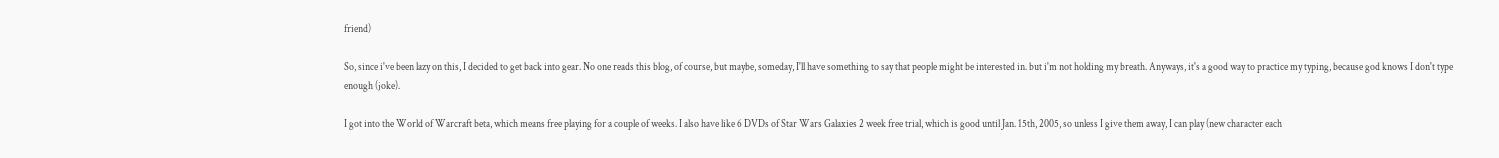friend)

So, since i've been lazy on this, I decided to get back into gear. No one reads this blog, of course, but maybe, someday, I'll have something to say that people might be interested in. but i'm not holding my breath. Anyways, it's a good way to practice my typing, because god knows I don't type enough (joke).

I got into the World of Warcraft beta, which means free playing for a couple of weeks. I also have like 6 DVDs of Star Wars Galaxies 2 week free trial, which is good until Jan. 15th, 2005, so unless I give them away, I can play (new character each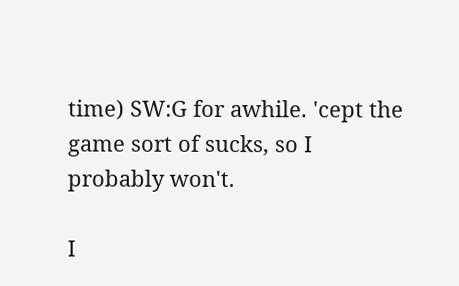time) SW:G for awhile. 'cept the game sort of sucks, so I probably won't.

I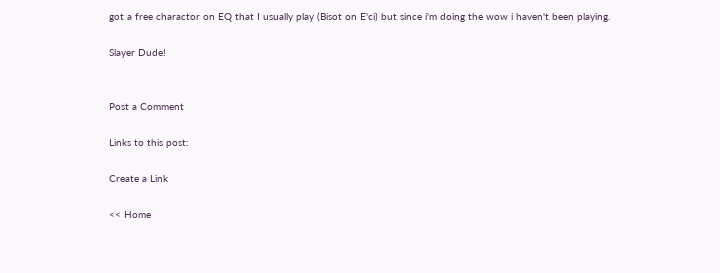got a free charactor on EQ that I usually play (Bisot on E'ci) but since i'm doing the wow i haven't been playing.

Slayer Dude!


Post a Comment

Links to this post:

Create a Link

<< Home